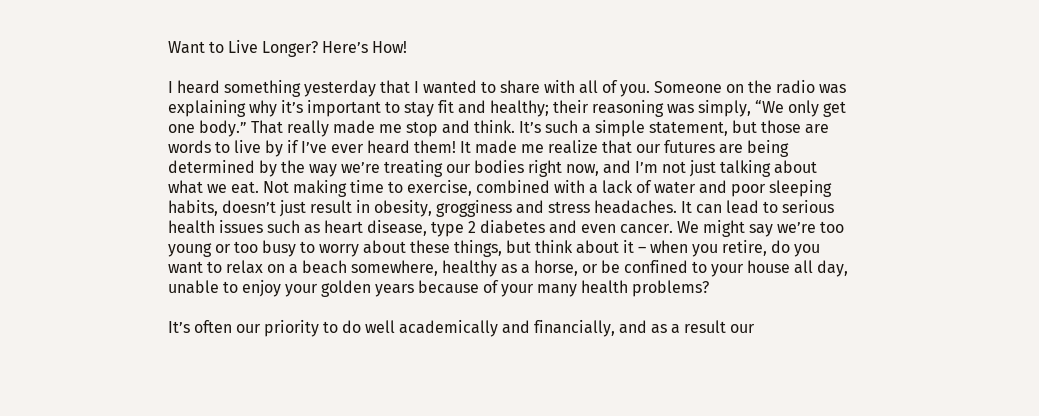Want to Live Longer? Here’s How!

I heard something yesterday that I wanted to share with all of you. Someone on the radio was explaining why it’s important to stay fit and healthy; their reasoning was simply, “We only get one body.” That really made me stop and think. It’s such a simple statement, but those are words to live by if I’ve ever heard them! It made me realize that our futures are being determined by the way we’re treating our bodies right now, and I’m not just talking about what we eat. Not making time to exercise, combined with a lack of water and poor sleeping habits, doesn’t just result in obesity, grogginess and stress headaches. It can lead to serious health issues such as heart disease, type 2 diabetes and even cancer. We might say we’re too young or too busy to worry about these things, but think about it – when you retire, do you want to relax on a beach somewhere, healthy as a horse, or be confined to your house all day, unable to enjoy your golden years because of your many health problems?

It’s often our priority to do well academically and financially, and as a result our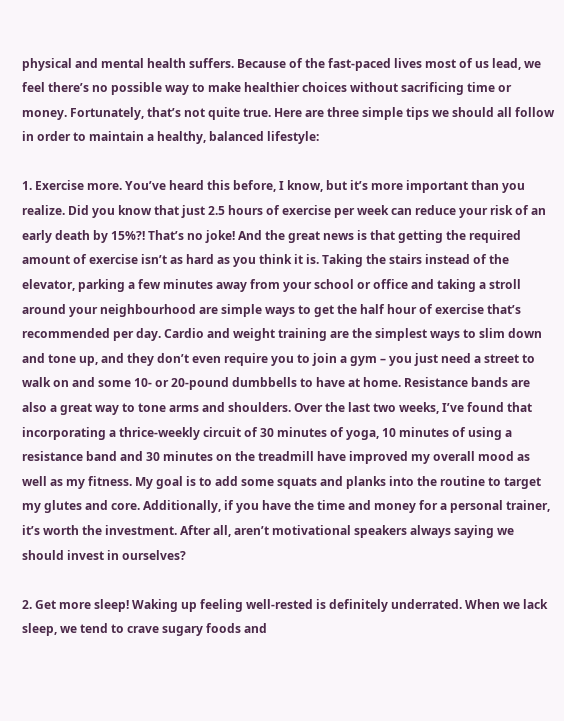physical and mental health suffers. Because of the fast-paced lives most of us lead, we feel there’s no possible way to make healthier choices without sacrificing time or money. Fortunately, that’s not quite true. Here are three simple tips we should all follow in order to maintain a healthy, balanced lifestyle:

1. Exercise more. You’ve heard this before, I know, but it’s more important than you realize. Did you know that just 2.5 hours of exercise per week can reduce your risk of an early death by 15%?! That’s no joke! And the great news is that getting the required amount of exercise isn’t as hard as you think it is. Taking the stairs instead of the elevator, parking a few minutes away from your school or office and taking a stroll around your neighbourhood are simple ways to get the half hour of exercise that’s recommended per day. Cardio and weight training are the simplest ways to slim down and tone up, and they don’t even require you to join a gym – you just need a street to walk on and some 10- or 20-pound dumbbells to have at home. Resistance bands are also a great way to tone arms and shoulders. Over the last two weeks, I’ve found that incorporating a thrice-weekly circuit of 30 minutes of yoga, 10 minutes of using a resistance band and 30 minutes on the treadmill have improved my overall mood as well as my fitness. My goal is to add some squats and planks into the routine to target my glutes and core. Additionally, if you have the time and money for a personal trainer, it’s worth the investment. After all, aren’t motivational speakers always saying we should invest in ourselves?

2. Get more sleep! Waking up feeling well-rested is definitely underrated. When we lack sleep, we tend to crave sugary foods and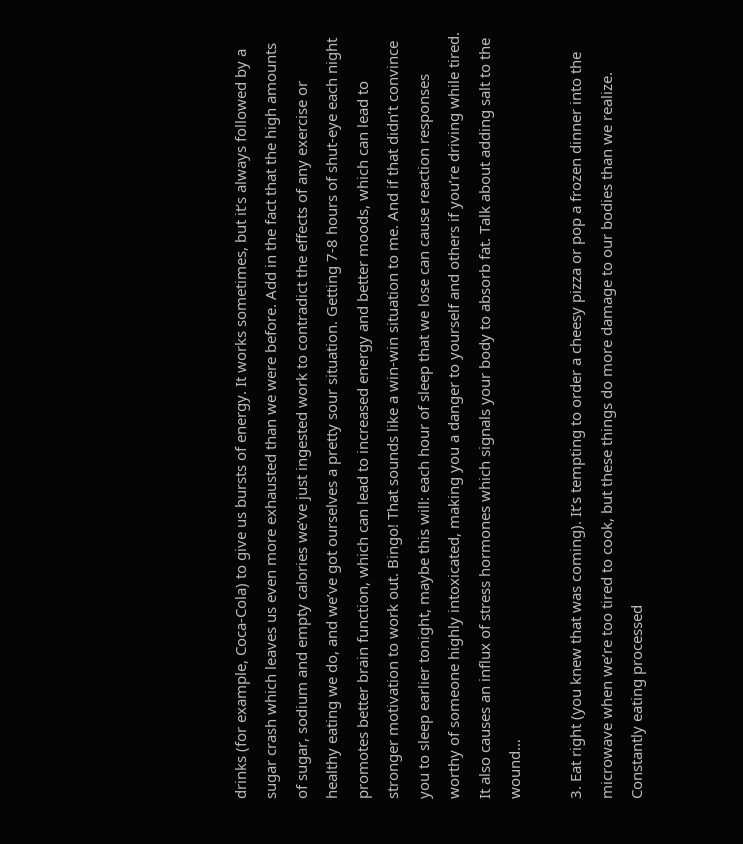drinks (for example, Coca-Cola) to give us bursts of energy. It works sometimes, but it’s always followed by a sugar crash which leaves us even more exhausted than we were before. Add in the fact that the high amounts of sugar, sodium and empty calories we’ve just ingested work to contradict the effects of any exercise or healthy eating we do, and we’ve got ourselves a pretty sour situation. Getting 7-8 hours of shut-eye each night promotes better brain function, which can lead to increased energy and better moods, which can lead to stronger motivation to work out. Bingo! That sounds like a win-win situation to me. And if that didn’t convince you to sleep earlier tonight, maybe this will: each hour of sleep that we lose can cause reaction responses worthy of someone highly intoxicated, making you a danger to yourself and others if you’re driving while tired. It also causes an influx of stress hormones which signals your body to absorb fat. Talk about adding salt to the wound…

3. Eat right (you knew that was coming). It’s tempting to order a cheesy pizza or pop a frozen dinner into the microwave when we’re too tired to cook, but these things do more damage to our bodies than we realize. Constantly eating processed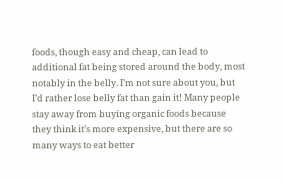foods, though easy and cheap, can lead to additional fat being stored around the body, most notably in the belly. I’m not sure about you, but I’d rather lose belly fat than gain it! Many people stay away from buying organic foods because they think it’s more expensive, but there are so many ways to eat better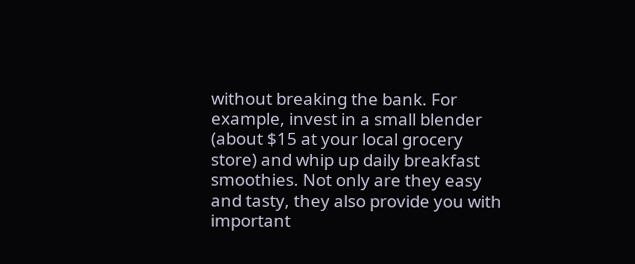without breaking the bank. For example, invest in a small blender (about $15 at your local grocery store) and whip up daily breakfast smoothies. Not only are they easy and tasty, they also provide you with important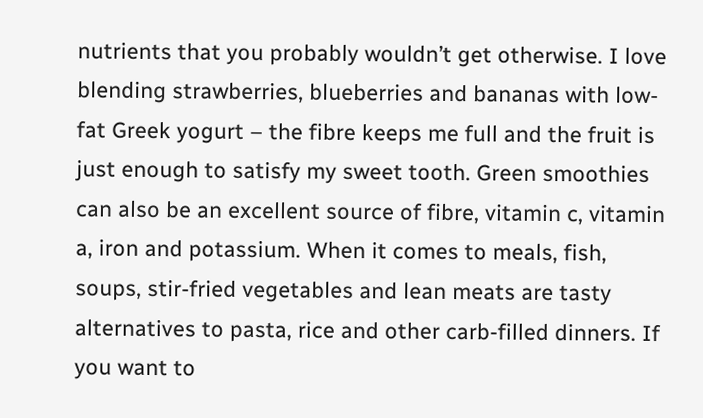nutrients that you probably wouldn’t get otherwise. I love blending strawberries, blueberries and bananas with low-fat Greek yogurt – the fibre keeps me full and the fruit is just enough to satisfy my sweet tooth. Green smoothies can also be an excellent source of fibre, vitamin c, vitamin a, iron and potassium. When it comes to meals, fish, soups, stir-fried vegetables and lean meats are tasty alternatives to pasta, rice and other carb-filled dinners. If you want to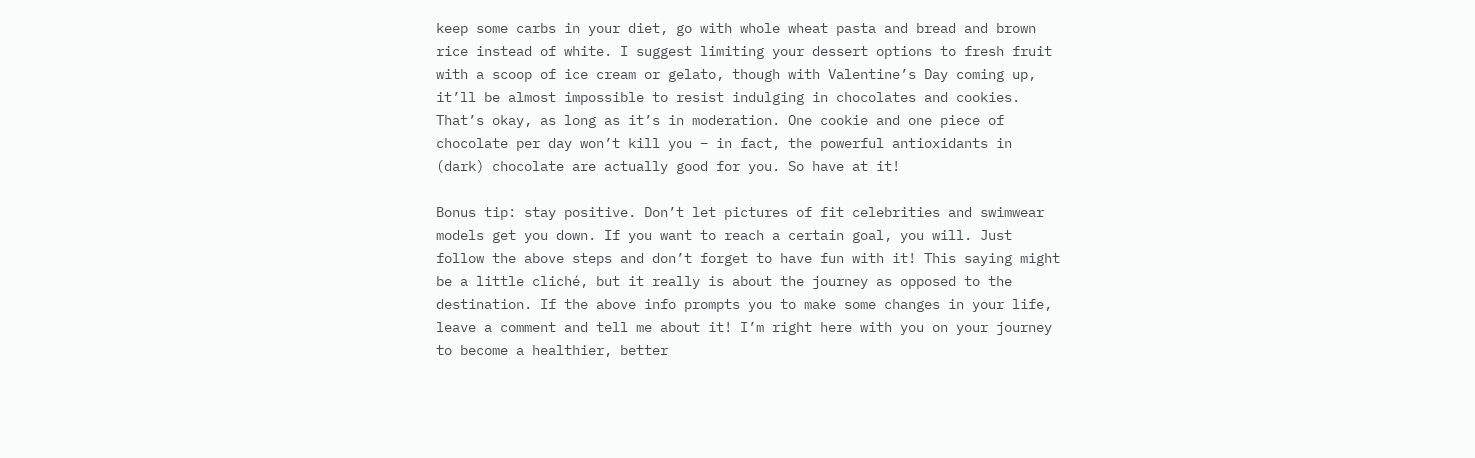keep some carbs in your diet, go with whole wheat pasta and bread and brown rice instead of white. I suggest limiting your dessert options to fresh fruit with a scoop of ice cream or gelato, though with Valentine’s Day coming up, it’ll be almost impossible to resist indulging in chocolates and cookies. That’s okay, as long as it’s in moderation. One cookie and one piece of chocolate per day won’t kill you – in fact, the powerful antioxidants in (dark) chocolate are actually good for you. So have at it!

Bonus tip: stay positive. Don’t let pictures of fit celebrities and swimwear models get you down. If you want to reach a certain goal, you will. Just follow the above steps and don’t forget to have fun with it! This saying might be a little cliché, but it really is about the journey as opposed to the destination. If the above info prompts you to make some changes in your life, leave a comment and tell me about it! I’m right here with you on your journey to become a healthier, better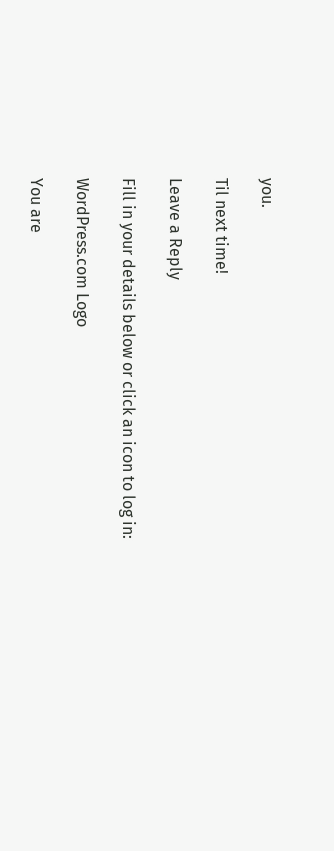you.

Til next time!

Leave a Reply

Fill in your details below or click an icon to log in:

WordPress.com Logo

You are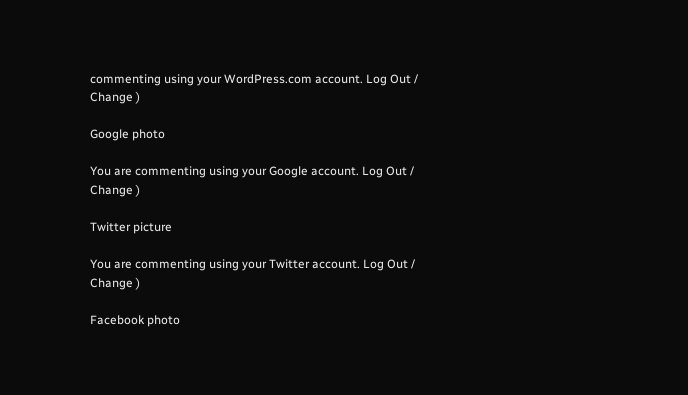commenting using your WordPress.com account. Log Out /  Change )

Google photo

You are commenting using your Google account. Log Out /  Change )

Twitter picture

You are commenting using your Twitter account. Log Out /  Change )

Facebook photo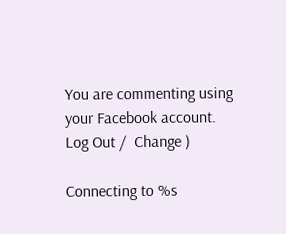You are commenting using your Facebook account. Log Out /  Change )

Connecting to %s